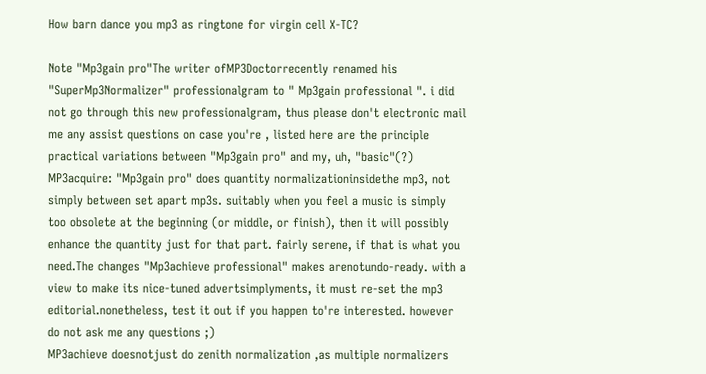How barn dance you mp3 as ringtone for virgin cell X-TC?

Note "Mp3gain pro"The writer ofMP3Doctorrecently renamed his "SuperMp3Normalizer" professionalgram to " Mp3gain professional ". i did not go through this new professionalgram, thus please don't electronic mail me any assist questions on case you're , listed here are the principle practical variations between "Mp3gain pro" and my, uh, "basic"(?) MP3acquire: "Mp3gain pro" does quantity normalizationinsidethe mp3, not simply between set apart mp3s. suitably when you feel a music is simply too obsolete at the beginning (or middle, or finish), then it will possibly enhance the quantity just for that part. fairly serene, if that is what you need.The changes "Mp3achieve professional" makes arenotundo-ready. with a view to make its nice-tuned advertsimplyments, it must re-set the mp3 editorial.nonetheless, test it out if you happen to're interested. however do not ask me any questions ;)
MP3achieve doesnotjust do zenith normalization ,as multiple normalizers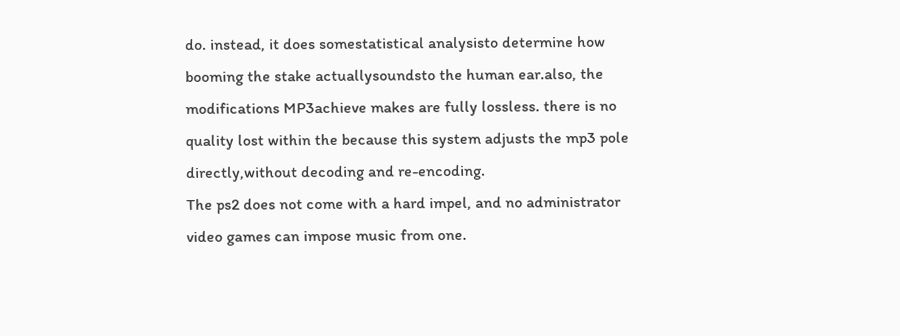do. instead, it does somestatistical analysisto determine how booming the stake actuallysoundsto the human ear.also, the modifications MP3achieve makes are fully lossless. there is no quality lost within the because this system adjusts the mp3 pole directly,without decoding and re-encoding.
The ps2 does not come with a hard impel, and no administrator video games can impose music from one.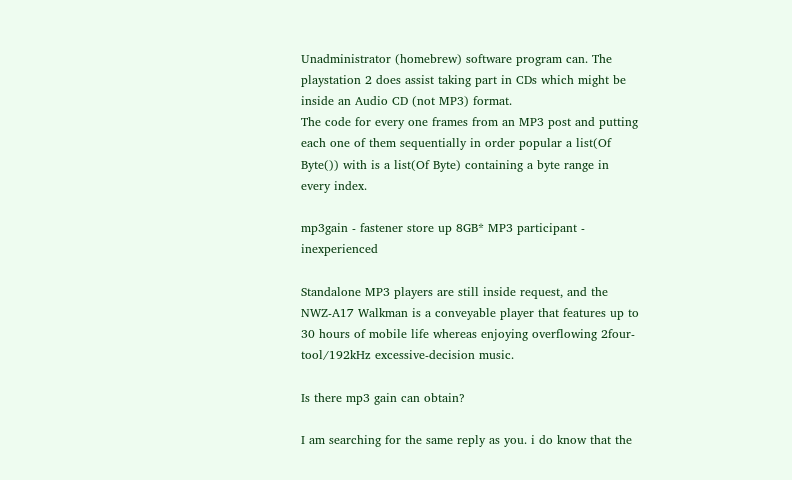Unadministrator (homebrew) software program can. The playstation 2 does assist taking part in CDs which might be inside an Audio CD (not MP3) format.
The code for every one frames from an MP3 post and putting each one of them sequentially in order popular a list(Of Byte()) with is a list(Of Byte) containing a byte range in every index.

mp3gain - fastener store up 8GB* MP3 participant - inexperienced

Standalone MP3 players are still inside request, and the NWZ-A17 Walkman is a conveyable player that features up to 30 hours of mobile life whereas enjoying overflowing 2four-tool/192kHz excessive-decision music.

Is there mp3 gain can obtain?

I am searching for the same reply as you. i do know that the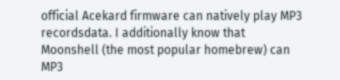official Acekard firmware can natively play MP3 recordsdata. I additionally know that Moonshell (the most popular homebrew) can MP3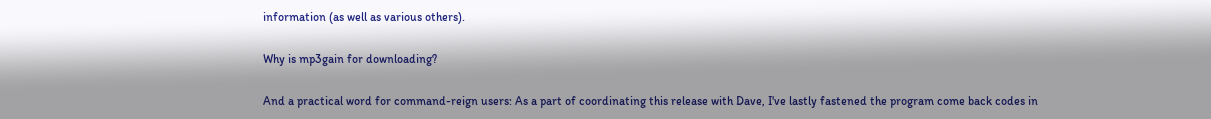information (as well as various others).

Why is mp3gain for downloading?

And a practical word for command-reign users: As a part of coordinating this release with Dave, I've lastly fastened the program come back codes in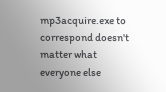mp3acquire.exe to correspond doesn't matter what everyone else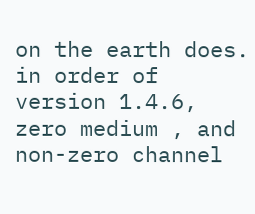on the earth does. in order of version 1.4.6, zero medium , and non-zero channel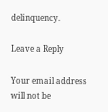delinquency.

Leave a Reply

Your email address will not be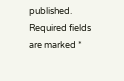published. Required fields are marked *